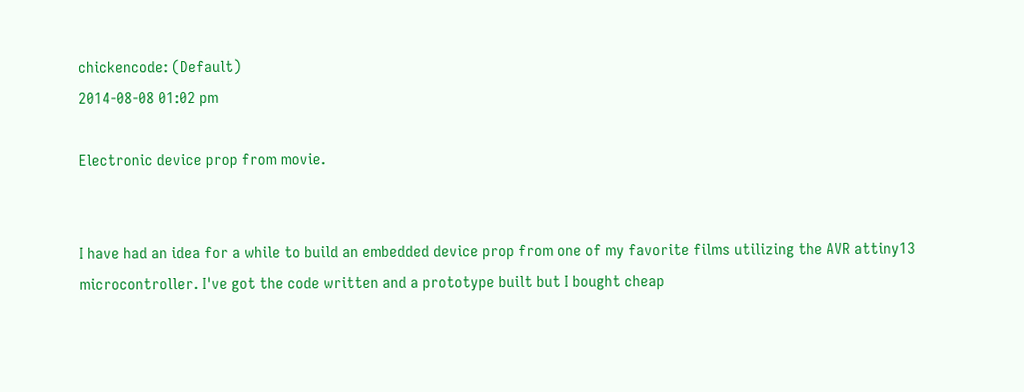chickencode: (Default)
2014-08-08 01:02 pm

Electronic device prop from movie.


I have had an idea for a while to build an embedded device prop from one of my favorite films utilizing the AVR attiny13 microcontroller. I've got the code written and a prototype built but I bought cheap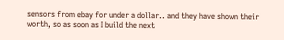sensors from ebay for under a dollar.. and they have shown their worth, so as soon as I build the next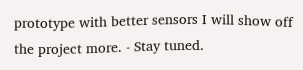prototype with better sensors I will show off the project more. - Stay tuned.